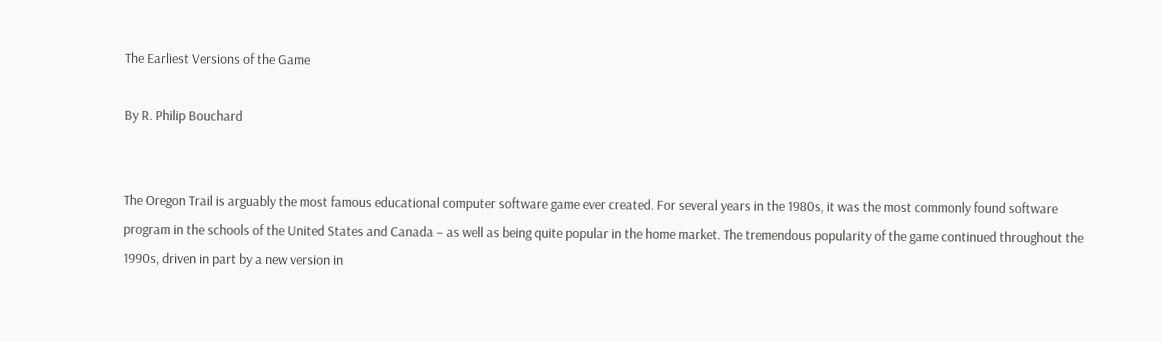The Earliest Versions of the Game

By R. Philip Bouchard


The Oregon Trail is arguably the most famous educational computer software game ever created. For several years in the 1980s, it was the most commonly found software program in the schools of the United States and Canada – as well as being quite popular in the home market. The tremendous popularity of the game continued throughout the 1990s, driven in part by a new version in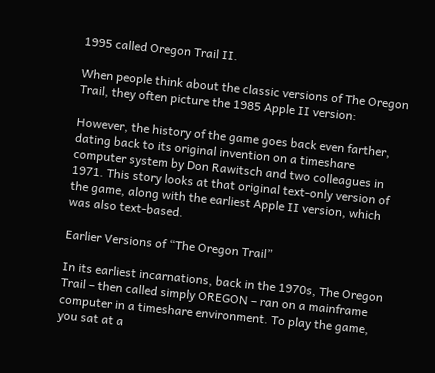1995 called Oregon Trail II.

When people think about the classic versions of The Oregon Trail, they often picture the 1985 Apple II version:

However, the history of the game goes back even farther, dating back to its original invention on a timeshare computer system by Don Rawitsch and two colleagues in 1971. This story looks at that original text-only version of the game, along with the earliest Apple II version, which was also text-based.

Earlier Versions of “The Oregon Trail”

In its earliest incarnations, back in the 1970s, The Oregon Trail – then called simply OREGON – ran on a mainframe computer in a timeshare environment. To play the game, you sat at a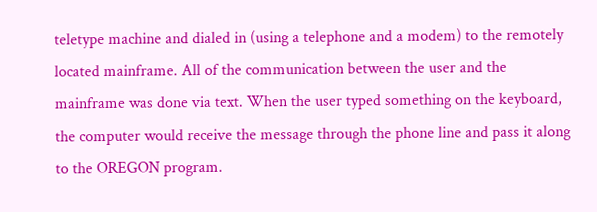teletype machine and dialed in (using a telephone and a modem) to the remotely located mainframe. All of the communication between the user and the mainframe was done via text. When the user typed something on the keyboard, the computer would receive the message through the phone line and pass it along to the OREGON program.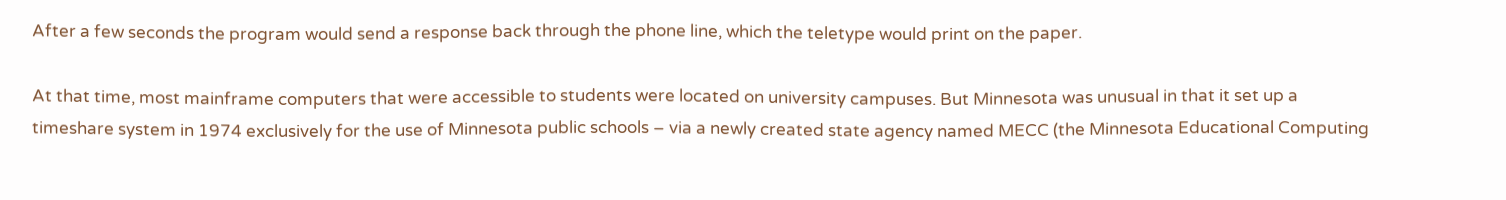After a few seconds the program would send a response back through the phone line, which the teletype would print on the paper.

At that time, most mainframe computers that were accessible to students were located on university campuses. But Minnesota was unusual in that it set up a timeshare system in 1974 exclusively for the use of Minnesota public schools – via a newly created state agency named MECC (the Minnesota Educational Computing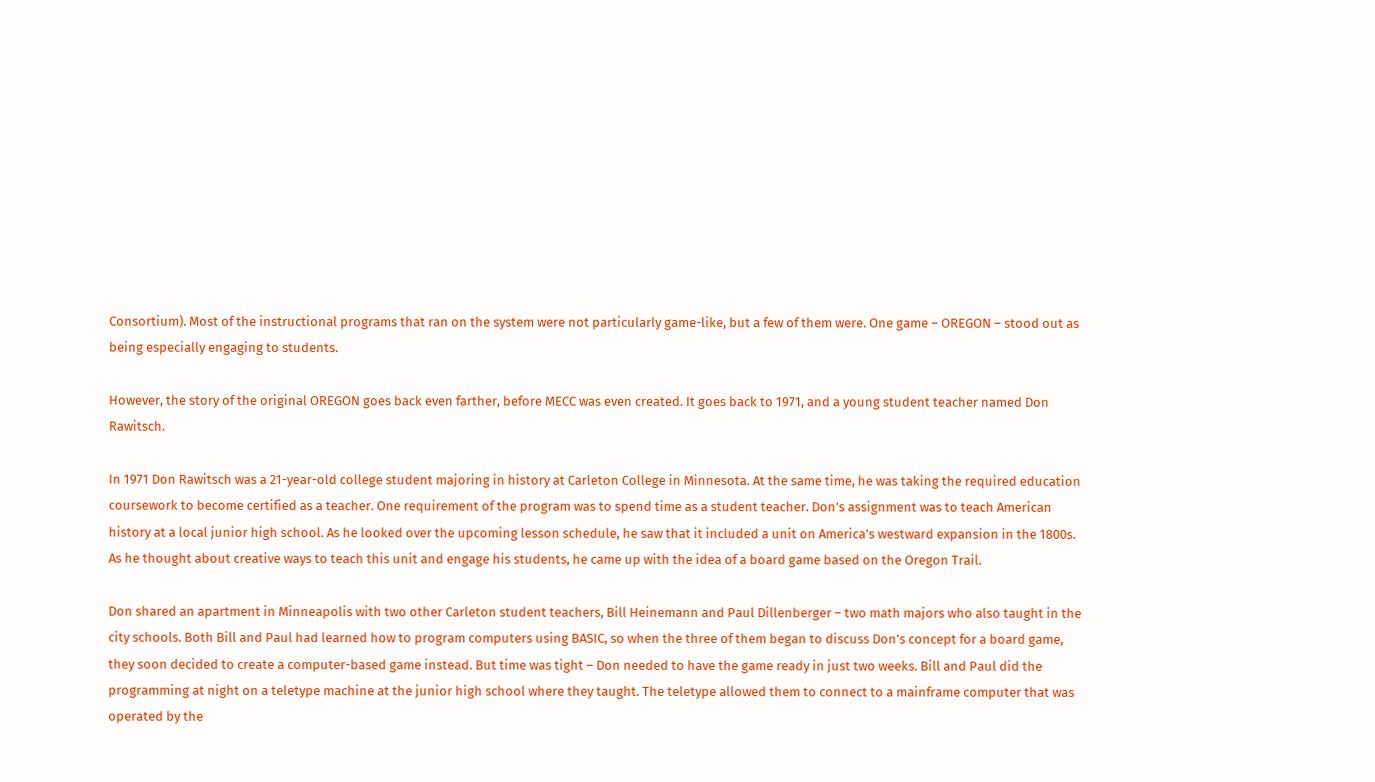Consortium). Most of the instructional programs that ran on the system were not particularly game-like, but a few of them were. One game – OREGON – stood out as being especially engaging to students.

However, the story of the original OREGON goes back even farther, before MECC was even created. It goes back to 1971, and a young student teacher named Don Rawitsch.

In 1971 Don Rawitsch was a 21-year-old college student majoring in history at Carleton College in Minnesota. At the same time, he was taking the required education coursework to become certified as a teacher. One requirement of the program was to spend time as a student teacher. Don’s assignment was to teach American history at a local junior high school. As he looked over the upcoming lesson schedule, he saw that it included a unit on America’s westward expansion in the 1800s. As he thought about creative ways to teach this unit and engage his students, he came up with the idea of a board game based on the Oregon Trail.

Don shared an apartment in Minneapolis with two other Carleton student teachers, Bill Heinemann and Paul Dillenberger – two math majors who also taught in the city schools. Both Bill and Paul had learned how to program computers using BASIC, so when the three of them began to discuss Don’s concept for a board game, they soon decided to create a computer-based game instead. But time was tight – Don needed to have the game ready in just two weeks. Bill and Paul did the programming at night on a teletype machine at the junior high school where they taught. The teletype allowed them to connect to a mainframe computer that was operated by the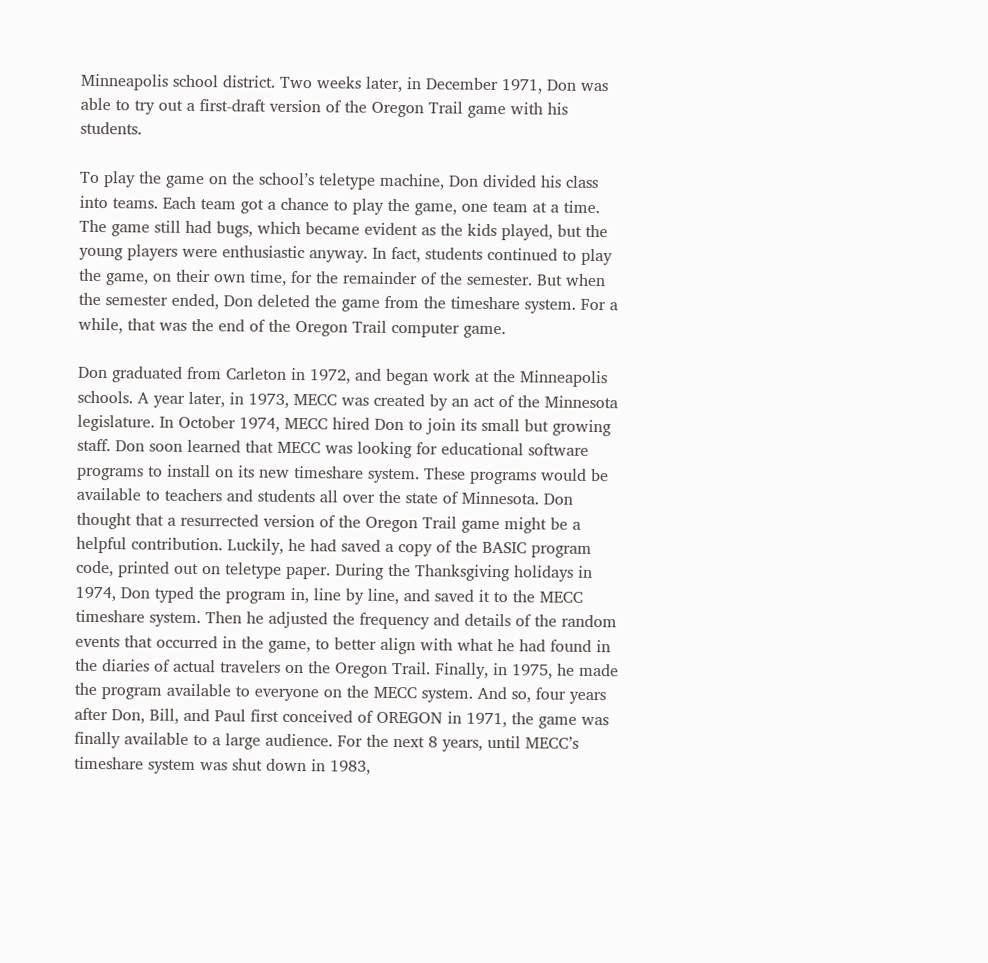Minneapolis school district. Two weeks later, in December 1971, Don was able to try out a first-draft version of the Oregon Trail game with his students.

To play the game on the school’s teletype machine, Don divided his class into teams. Each team got a chance to play the game, one team at a time. The game still had bugs, which became evident as the kids played, but the young players were enthusiastic anyway. In fact, students continued to play the game, on their own time, for the remainder of the semester. But when the semester ended, Don deleted the game from the timeshare system. For a while, that was the end of the Oregon Trail computer game.

Don graduated from Carleton in 1972, and began work at the Minneapolis schools. A year later, in 1973, MECC was created by an act of the Minnesota legislature. In October 1974, MECC hired Don to join its small but growing staff. Don soon learned that MECC was looking for educational software programs to install on its new timeshare system. These programs would be available to teachers and students all over the state of Minnesota. Don thought that a resurrected version of the Oregon Trail game might be a helpful contribution. Luckily, he had saved a copy of the BASIC program code, printed out on teletype paper. During the Thanksgiving holidays in 1974, Don typed the program in, line by line, and saved it to the MECC timeshare system. Then he adjusted the frequency and details of the random events that occurred in the game, to better align with what he had found in the diaries of actual travelers on the Oregon Trail. Finally, in 1975, he made the program available to everyone on the MECC system. And so, four years after Don, Bill, and Paul first conceived of OREGON in 1971, the game was finally available to a large audience. For the next 8 years, until MECC’s timeshare system was shut down in 1983,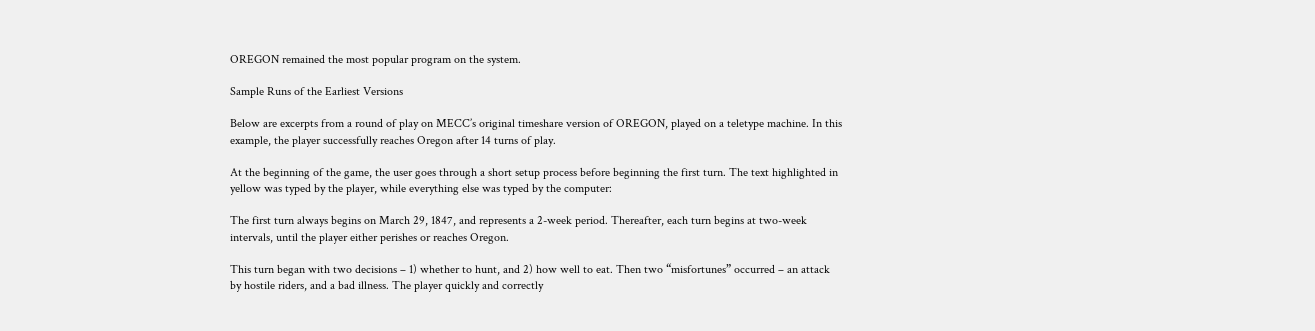OREGON remained the most popular program on the system.

Sample Runs of the Earliest Versions

Below are excerpts from a round of play on MECC’s original timeshare version of OREGON, played on a teletype machine. In this example, the player successfully reaches Oregon after 14 turns of play.

At the beginning of the game, the user goes through a short setup process before beginning the first turn. The text highlighted in yellow was typed by the player, while everything else was typed by the computer:

The first turn always begins on March 29, 1847, and represents a 2-week period. Thereafter, each turn begins at two-week intervals, until the player either perishes or reaches Oregon.

This turn began with two decisions – 1) whether to hunt, and 2) how well to eat. Then two “misfortunes” occurred – an attack by hostile riders, and a bad illness. The player quickly and correctly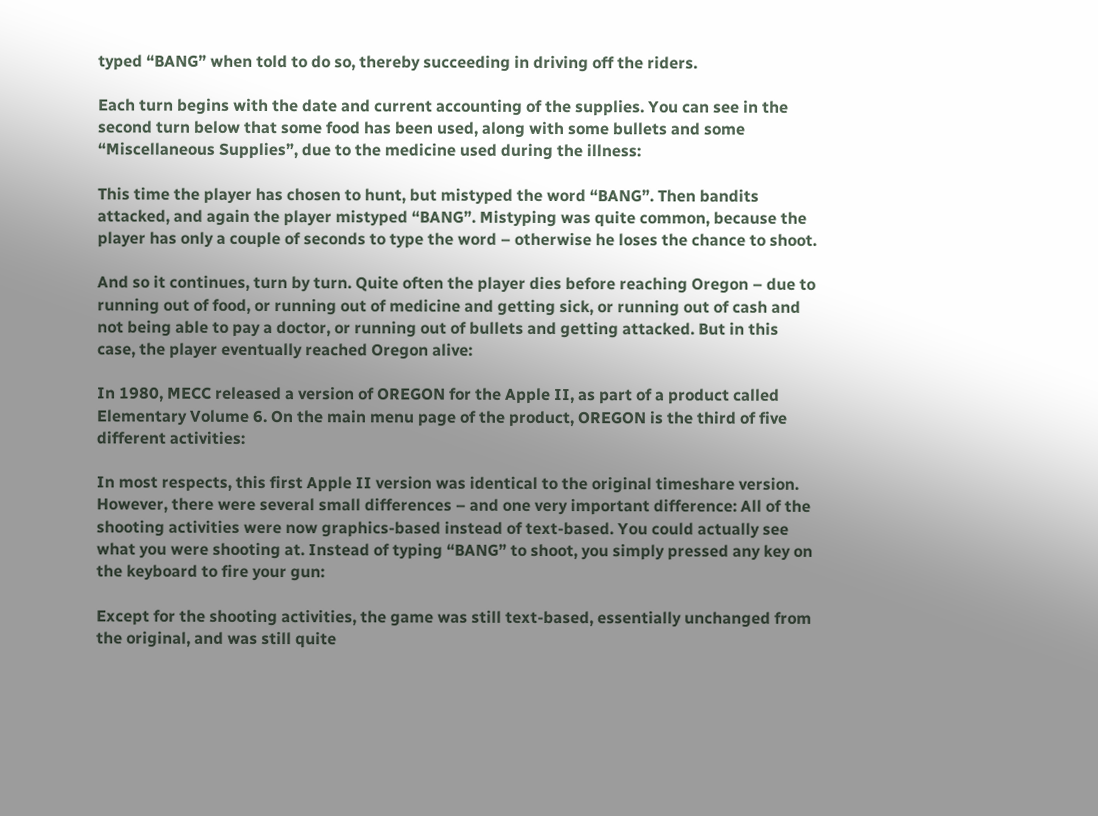typed “BANG” when told to do so, thereby succeeding in driving off the riders.

Each turn begins with the date and current accounting of the supplies. You can see in the second turn below that some food has been used, along with some bullets and some “Miscellaneous Supplies”, due to the medicine used during the illness:

This time the player has chosen to hunt, but mistyped the word “BANG”. Then bandits attacked, and again the player mistyped “BANG”. Mistyping was quite common, because the player has only a couple of seconds to type the word – otherwise he loses the chance to shoot.

And so it continues, turn by turn. Quite often the player dies before reaching Oregon – due to running out of food, or running out of medicine and getting sick, or running out of cash and not being able to pay a doctor, or running out of bullets and getting attacked. But in this case, the player eventually reached Oregon alive:

In 1980, MECC released a version of OREGON for the Apple II, as part of a product called Elementary Volume 6. On the main menu page of the product, OREGON is the third of five different activities:

In most respects, this first Apple II version was identical to the original timeshare version. However, there were several small differences – and one very important difference: All of the shooting activities were now graphics-based instead of text-based. You could actually see what you were shooting at. Instead of typing “BANG” to shoot, you simply pressed any key on the keyboard to fire your gun:

Except for the shooting activities, the game was still text-based, essentially unchanged from the original, and was still quite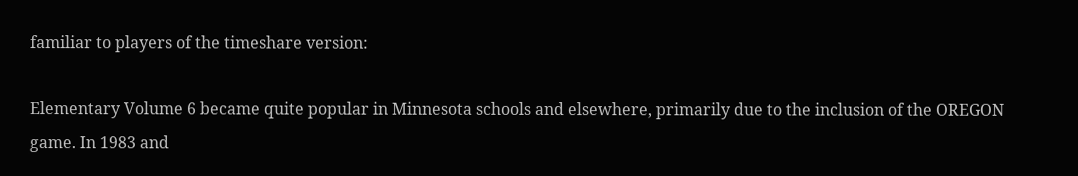familiar to players of the timeshare version:

Elementary Volume 6 became quite popular in Minnesota schools and elsewhere, primarily due to the inclusion of the OREGON game. In 1983 and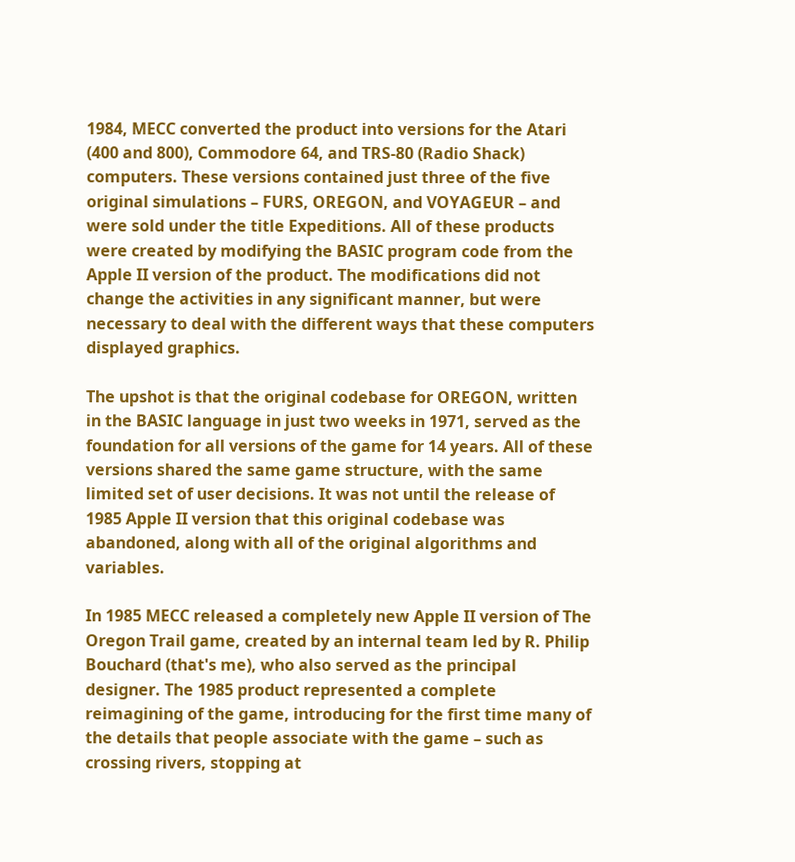1984, MECC converted the product into versions for the Atari (400 and 800), Commodore 64, and TRS-80 (Radio Shack) computers. These versions contained just three of the five original simulations – FURS, OREGON, and VOYAGEUR – and were sold under the title Expeditions. All of these products were created by modifying the BASIC program code from the Apple II version of the product. The modifications did not change the activities in any significant manner, but were necessary to deal with the different ways that these computers displayed graphics.

The upshot is that the original codebase for OREGON, written in the BASIC language in just two weeks in 1971, served as the foundation for all versions of the game for 14 years. All of these versions shared the same game structure, with the same limited set of user decisions. It was not until the release of 1985 Apple II version that this original codebase was abandoned, along with all of the original algorithms and variables.

In 1985 MECC released a completely new Apple II version of The Oregon Trail game, created by an internal team led by R. Philip Bouchard (that's me), who also served as the principal designer. The 1985 product represented a complete reimagining of the game, introducing for the first time many of the details that people associate with the game – such as crossing rivers, stopping at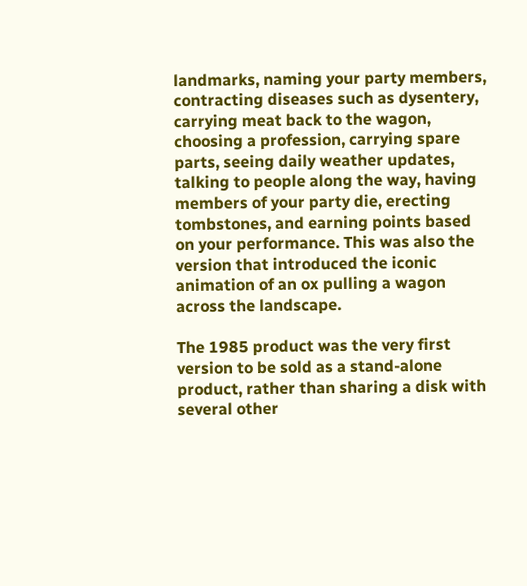landmarks, naming your party members, contracting diseases such as dysentery, carrying meat back to the wagon, choosing a profession, carrying spare parts, seeing daily weather updates, talking to people along the way, having members of your party die, erecting tombstones, and earning points based on your performance. This was also the version that introduced the iconic animation of an ox pulling a wagon across the landscape.

The 1985 product was the very first version to be sold as a stand-alone product, rather than sharing a disk with several other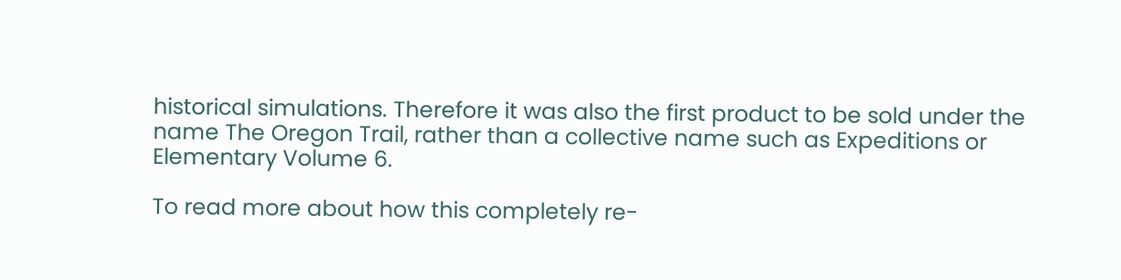historical simulations. Therefore it was also the first product to be sold under the name The Oregon Trail, rather than a collective name such as Expeditions or Elementary Volume 6.

To read more about how this completely re-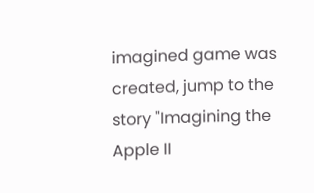imagined game was created, jump to the story "Imagining the Apple II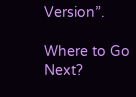Version”.

Where to Go Next?